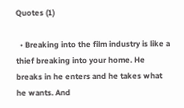Quotes (1)

  • Breaking into the film industry is like a thief breaking into your home. He breaks in he enters and he takes what he wants. And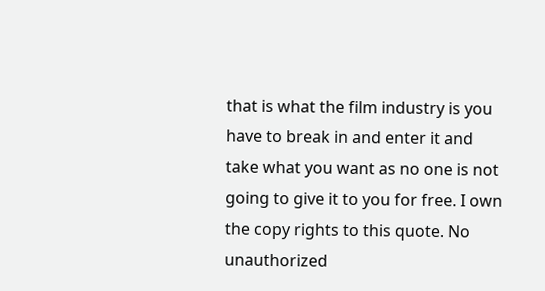that is what the film industry is you have to break in and enter it and take what you want as no one is not going to give it to you for free. I own the copy rights to this quote. No unauthorized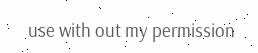use with out my permission